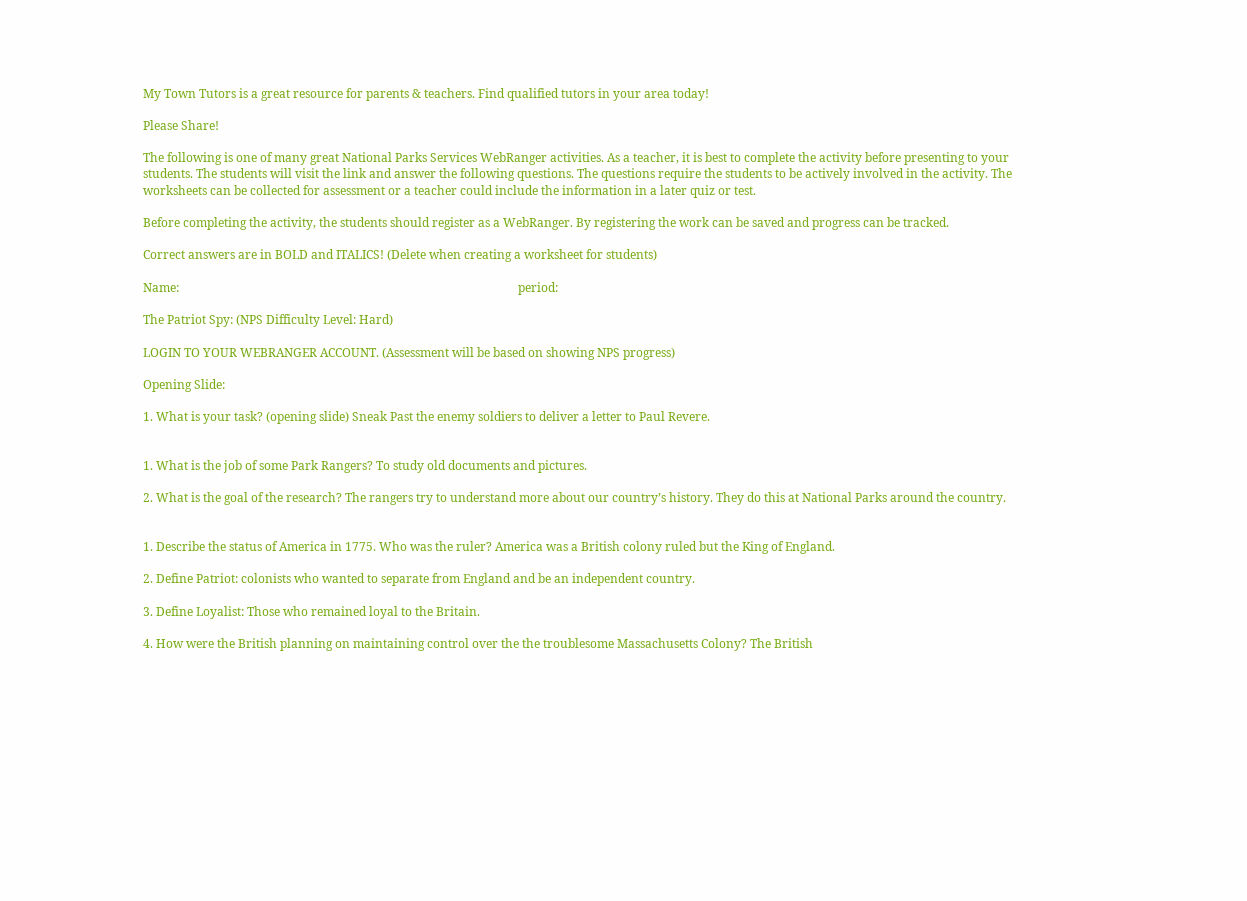My Town Tutors is a great resource for parents & teachers. Find qualified tutors in your area today!

Please Share!

The following is one of many great National Parks Services WebRanger activities. As a teacher, it is best to complete the activity before presenting to your students. The students will visit the link and answer the following questions. The questions require the students to be actively involved in the activity. The worksheets can be collected for assessment or a teacher could include the information in a later quiz or test.

Before completing the activity, the students should register as a WebRanger. By registering the work can be saved and progress can be tracked.

Correct answers are in BOLD and ITALICS! (Delete when creating a worksheet for students)

Name:                                                                                                                 period:

The Patriot Spy: (NPS Difficulty Level: Hard)

LOGIN TO YOUR WEBRANGER ACCOUNT. (Assessment will be based on showing NPS progress)

Opening Slide:

1. What is your task? (opening slide) Sneak Past the enemy soldiers to deliver a letter to Paul Revere.


1. What is the job of some Park Rangers? To study old documents and pictures.

2. What is the goal of the research? The rangers try to understand more about our country’s history. They do this at National Parks around the country.


1. Describe the status of America in 1775. Who was the ruler? America was a British colony ruled but the King of England.

2. Define Patriot: colonists who wanted to separate from England and be an independent country.

3. Define Loyalist: Those who remained loyal to the Britain.

4. How were the British planning on maintaining control over the the troublesome Massachusetts Colony? The British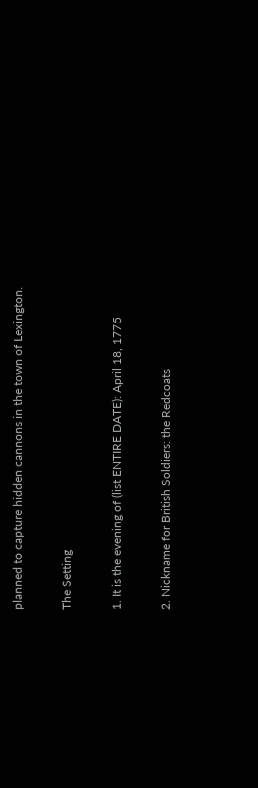planned to capture hidden cannons in the town of Lexington.

The Setting

1. It is the evening of (list ENTIRE DATE): April 18, 1775

2. Nickname for British Soldiers: the Redcoats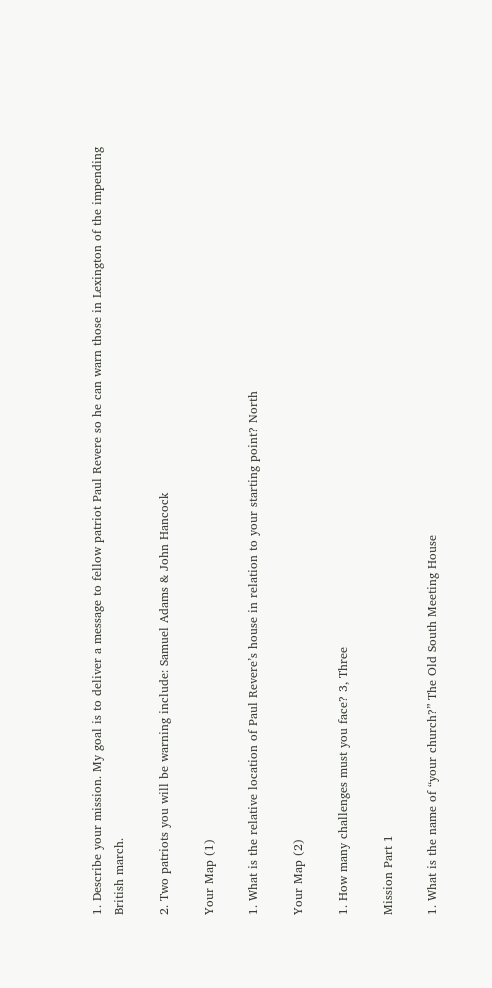1. Describe your mission. My goal is to deliver a message to fellow patriot Paul Revere so he can warn those in Lexington of the impending British march.

2. Two patriots you will be warning include: Samuel Adams & John Hancock

Your Map (1)

1. What is the relative location of Paul Revere’s house in relation to your starting point? North

Your Map (2)

1. How many challenges must you face? 3, Three

Mission Part 1

1. What is the name of “your church?” The Old South Meeting House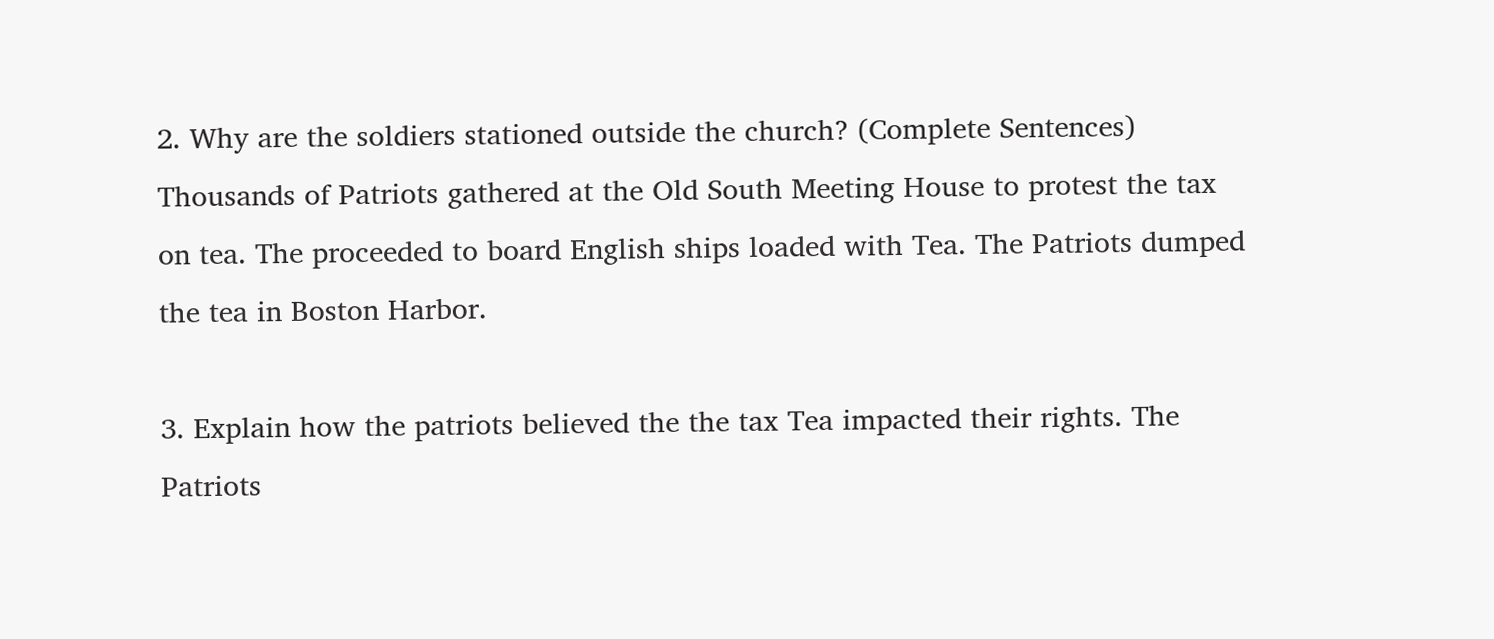2. Why are the soldiers stationed outside the church? (Complete Sentences) Thousands of Patriots gathered at the Old South Meeting House to protest the tax on tea. The proceeded to board English ships loaded with Tea. The Patriots dumped the tea in Boston Harbor.

3. Explain how the patriots believed the the tax Tea impacted their rights. The Patriots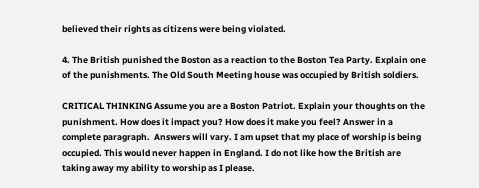believed their rights as citizens were being violated.

4. The British punished the Boston as a reaction to the Boston Tea Party. Explain one of the punishments. The Old South Meeting house was occupied by British soldiers.

CRITICAL THINKING Assume you are a Boston Patriot. Explain your thoughts on the punishment. How does it impact you? How does it make you feel? Answer in a complete paragraph.  Answers will vary. I am upset that my place of worship is being occupied. This would never happen in England. I do not like how the British are taking away my ability to worship as I please.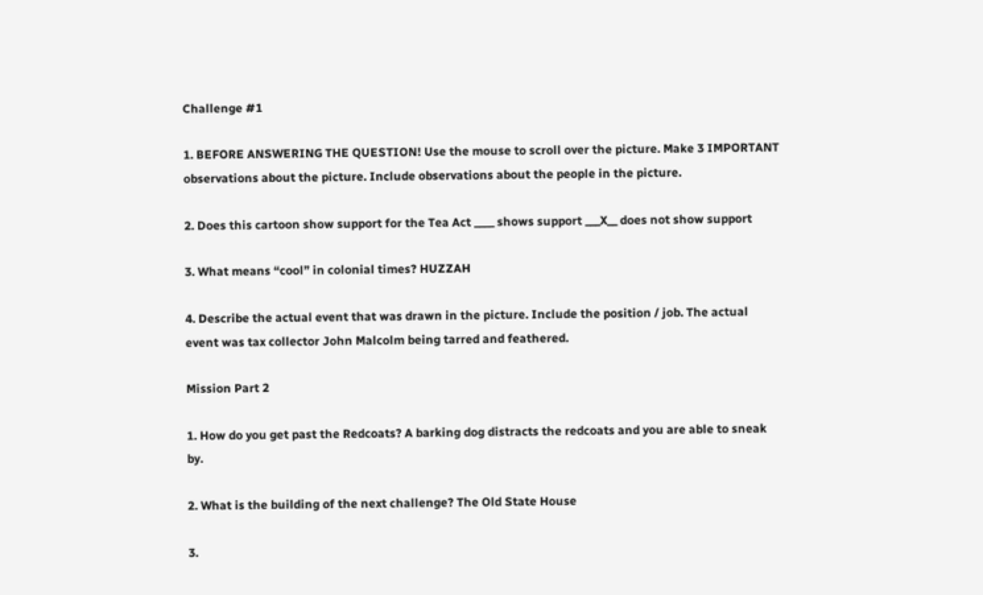Challenge #1

1. BEFORE ANSWERING THE QUESTION! Use the mouse to scroll over the picture. Make 3 IMPORTANT observations about the picture. Include observations about the people in the picture.

2. Does this cartoon show support for the Tea Act ____ shows support ___X__ does not show support

3. What means “cool” in colonial times? HUZZAH

4. Describe the actual event that was drawn in the picture. Include the position / job. The actual event was tax collector John Malcolm being tarred and feathered.

Mission Part 2

1. How do you get past the Redcoats? A barking dog distracts the redcoats and you are able to sneak by.

2. What is the building of the next challenge? The Old State House

3.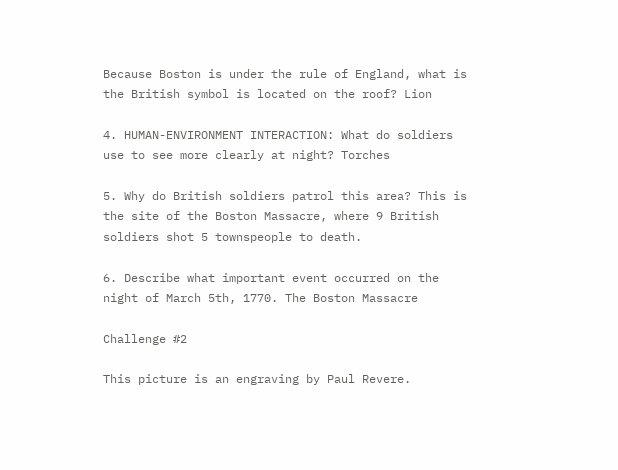Because Boston is under the rule of England, what is the British symbol is located on the roof? Lion

4. HUMAN-ENVIRONMENT INTERACTION: What do soldiers use to see more clearly at night? Torches

5. Why do British soldiers patrol this area? This is the site of the Boston Massacre, where 9 British soldiers shot 5 townspeople to death.

6. Describe what important event occurred on the night of March 5th, 1770. The Boston Massacre

Challenge #2

This picture is an engraving by Paul Revere.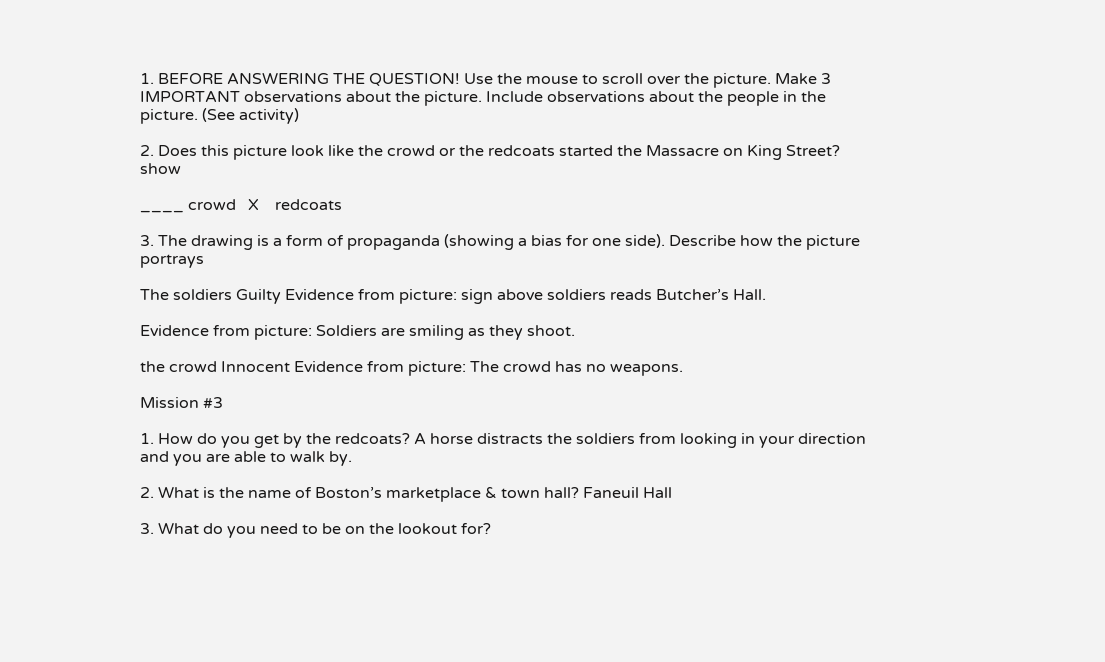1. BEFORE ANSWERING THE QUESTION! Use the mouse to scroll over the picture. Make 3 IMPORTANT observations about the picture. Include observations about the people in the picture. (See activity)

2. Does this picture look like the crowd or the redcoats started the Massacre on King Street?  show

____ crowd   X    redcoats

3. The drawing is a form of propaganda (showing a bias for one side). Describe how the picture portrays

The soldiers Guilty Evidence from picture: sign above soldiers reads Butcher’s Hall.

Evidence from picture: Soldiers are smiling as they shoot.

the crowd Innocent Evidence from picture: The crowd has no weapons.

Mission #3

1. How do you get by the redcoats? A horse distracts the soldiers from looking in your direction and you are able to walk by.

2. What is the name of Boston’s marketplace & town hall? Faneuil Hall

3. What do you need to be on the lookout for?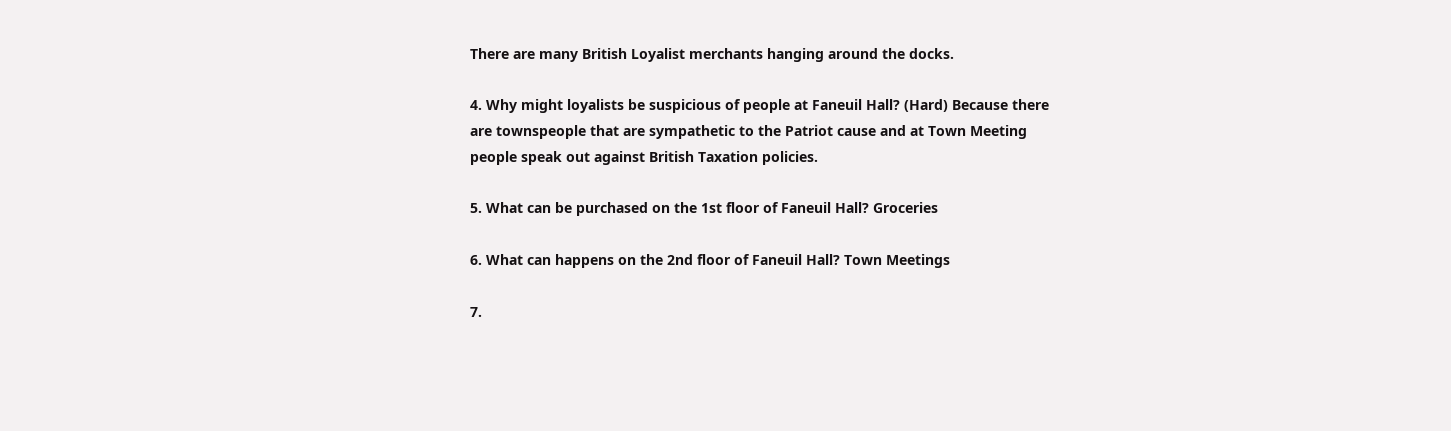There are many British Loyalist merchants hanging around the docks.

4. Why might loyalists be suspicious of people at Faneuil Hall? (Hard) Because there are townspeople that are sympathetic to the Patriot cause and at Town Meeting people speak out against British Taxation policies.

5. What can be purchased on the 1st floor of Faneuil Hall? Groceries

6. What can happens on the 2nd floor of Faneuil Hall? Town Meetings

7.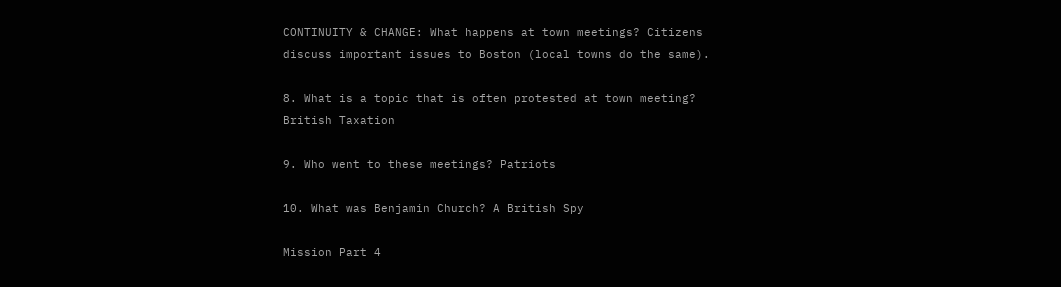CONTINUITY & CHANGE: What happens at town meetings? Citizens discuss important issues to Boston (local towns do the same).

8. What is a topic that is often protested at town meeting? British Taxation

9. Who went to these meetings? Patriots

10. What was Benjamin Church? A British Spy

Mission Part 4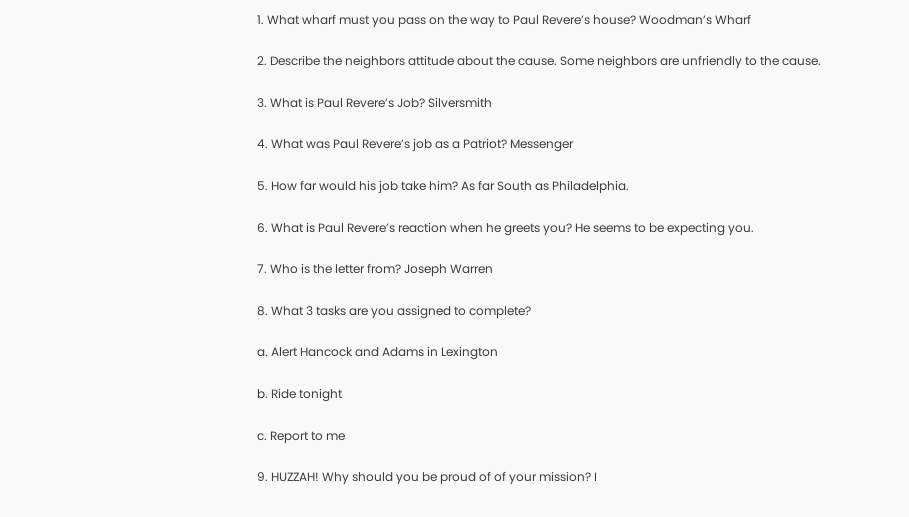1. What wharf must you pass on the way to Paul Revere’s house? Woodman’s Wharf

2. Describe the neighbors attitude about the cause. Some neighbors are unfriendly to the cause.

3. What is Paul Revere’s Job? Silversmith

4. What was Paul Revere’s job as a Patriot? Messenger

5. How far would his job take him? As far South as Philadelphia.

6. What is Paul Revere’s reaction when he greets you? He seems to be expecting you.

7. Who is the letter from? Joseph Warren

8. What 3 tasks are you assigned to complete?

a. Alert Hancock and Adams in Lexington

b. Ride tonight

c. Report to me

9. HUZZAH! Why should you be proud of of your mission? I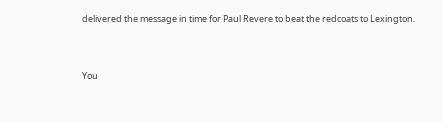delivered the message in time for Paul Revere to beat the redcoats to Lexington.


You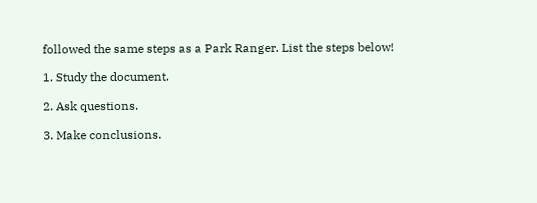followed the same steps as a Park Ranger. List the steps below!

1. Study the document.

2. Ask questions.

3. Make conclusions.